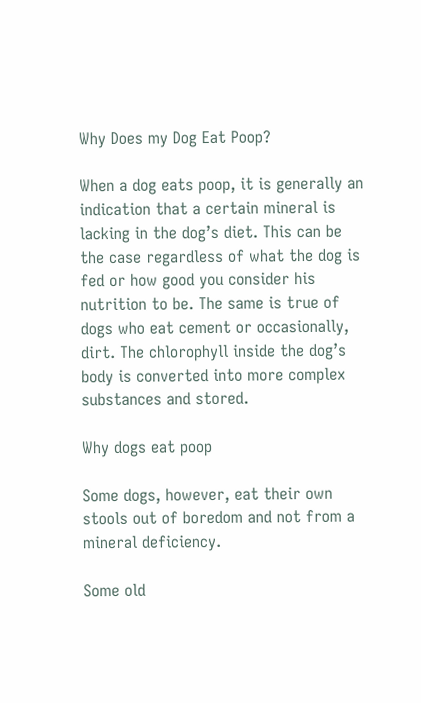Why Does my Dog Eat Poop?

When a dog eats poop, it is generally an indication that a certain mineral is lacking in the dog’s diet. This can be the case regardless of what the dog is fed or how good you consider his nutrition to be. The same is true of dogs who eat cement or occasionally, dirt. The chlorophyll inside the dog’s body is converted into more complex substances and stored.

Why dogs eat poop

Some dogs, however, eat their own stools out of boredom and not from a mineral deficiency.

Some old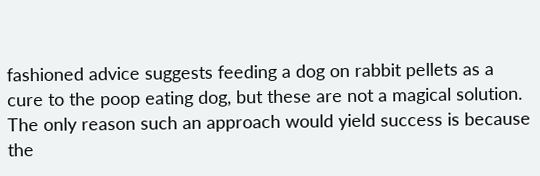fashioned advice suggests feeding a dog on rabbit pellets as a cure to the poop eating dog, but these are not a magical solution.
The only reason such an approach would yield success is because the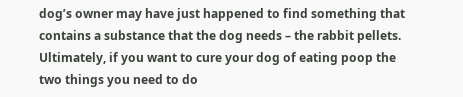dog’s owner may have just happened to find something that contains a substance that the dog needs – the rabbit pellets.
Ultimately, if you want to cure your dog of eating poop the two things you need to do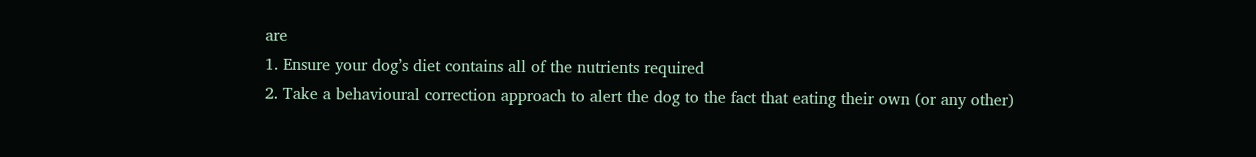are
1. Ensure your dog’s diet contains all of the nutrients required
2. Take a behavioural correction approach to alert the dog to the fact that eating their own (or any other)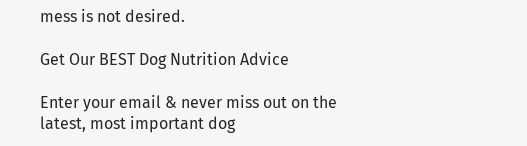mess is not desired.

Get Our BEST Dog Nutrition Advice

Enter your email & never miss out on the latest, most important dog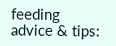feeding advice & tips: